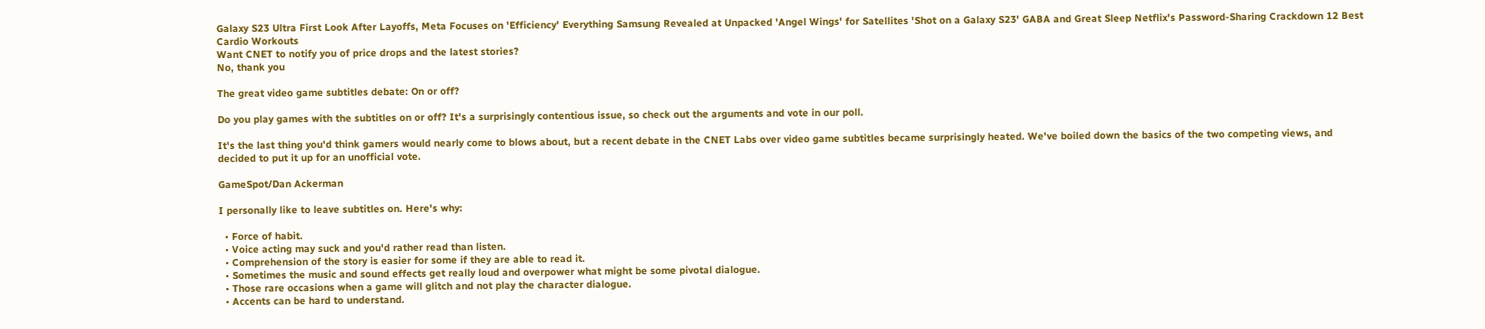Galaxy S23 Ultra First Look After Layoffs, Meta Focuses on 'Efficiency' Everything Samsung Revealed at Unpacked 'Angel Wings' for Satellites 'Shot on a Galaxy S23' GABA and Great Sleep Netflix's Password-Sharing Crackdown 12 Best Cardio Workouts
Want CNET to notify you of price drops and the latest stories?
No, thank you

The great video game subtitles debate: On or off?

Do you play games with the subtitles on or off? It's a surprisingly contentious issue, so check out the arguments and vote in our poll.

It's the last thing you'd think gamers would nearly come to blows about, but a recent debate in the CNET Labs over video game subtitles became surprisingly heated. We've boiled down the basics of the two competing views, and decided to put it up for an unofficial vote.

GameSpot/Dan Ackerman

I personally like to leave subtitles on. Here's why:

  • Force of habit.
  • Voice acting may suck and you'd rather read than listen.
  • Comprehension of the story is easier for some if they are able to read it.
  • Sometimes the music and sound effects get really loud and overpower what might be some pivotal dialogue.
  • Those rare occasions when a game will glitch and not play the character dialogue.
  • Accents can be hard to understand.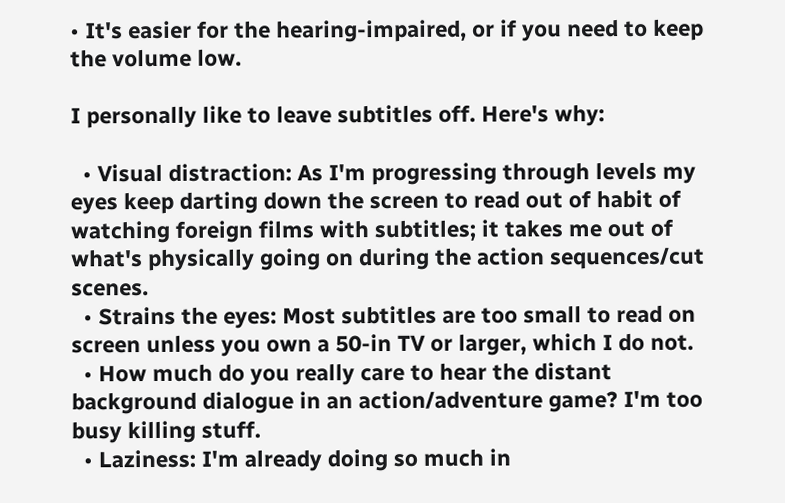• It's easier for the hearing-impaired, or if you need to keep the volume low.

I personally like to leave subtitles off. Here's why:

  • Visual distraction: As I'm progressing through levels my eyes keep darting down the screen to read out of habit of watching foreign films with subtitles; it takes me out of what's physically going on during the action sequences/cut scenes.
  • Strains the eyes: Most subtitles are too small to read on screen unless you own a 50-in TV or larger, which I do not.
  • How much do you really care to hear the distant background dialogue in an action/adventure game? I'm too busy killing stuff.
  • Laziness: I'm already doing so much in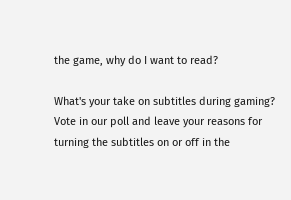the game, why do I want to read?

What's your take on subtitles during gaming? Vote in our poll and leave your reasons for turning the subtitles on or off in the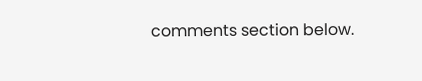comments section below.